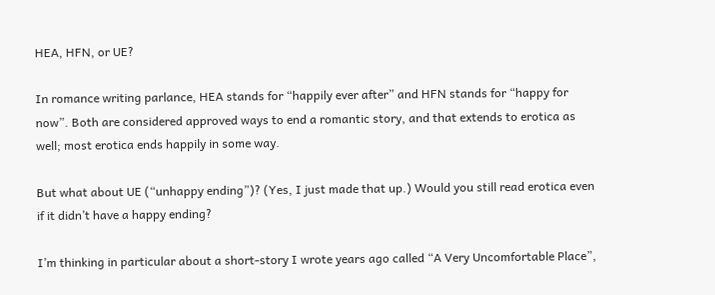HEA, HFN, or UE?

In romance writing parlance, HEA stands for “happily ever after” and HFN stands for “happy for now”. Both are considered approved ways to end a romantic story, and that extends to erotica as well; most erotica ends happily in some way.

But what about UE (“unhappy ending”)? (Yes, I just made that up.) Would you still read erotica even if it didn’t have a happy ending?

I’m thinking in particular about a short-story I wrote years ago called “A Very Uncomfortable Place”,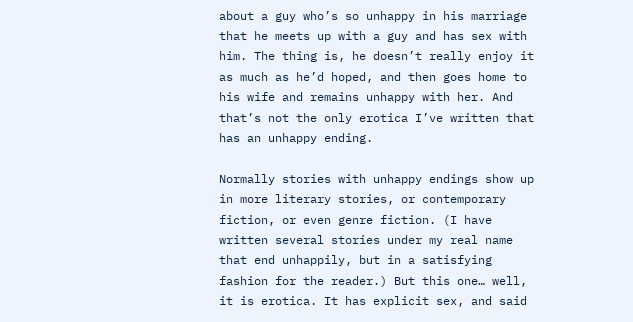about a guy who’s so unhappy in his marriage that he meets up with a guy and has sex with him. The thing is, he doesn’t really enjoy it as much as he’d hoped, and then goes home to his wife and remains unhappy with her. And that’s not the only erotica I’ve written that has an unhappy ending.

Normally stories with unhappy endings show up in more literary stories, or contemporary fiction, or even genre fiction. (I have written several stories under my real name that end unhappily, but in a satisfying fashion for the reader.) But this one… well, it is erotica. It has explicit sex, and said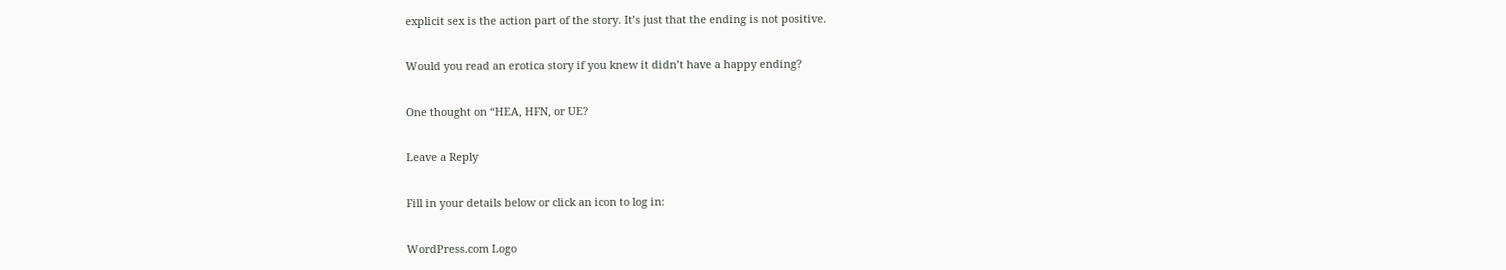explicit sex is the action part of the story. It’s just that the ending is not positive.

Would you read an erotica story if you knew it didn’t have a happy ending?

One thought on “HEA, HFN, or UE?

Leave a Reply

Fill in your details below or click an icon to log in:

WordPress.com Logo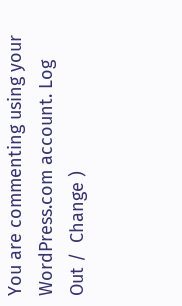You are commenting using your WordPress.com account. Log Out /  Change )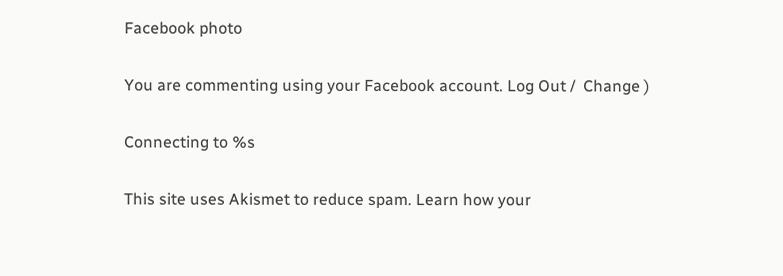Facebook photo

You are commenting using your Facebook account. Log Out /  Change )

Connecting to %s

This site uses Akismet to reduce spam. Learn how your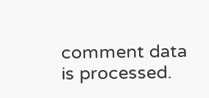comment data is processed.